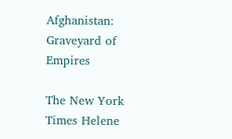Afghanistan: Graveyard of Empires

The New York Times Helene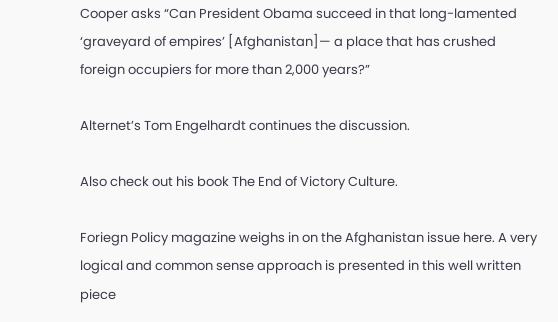Cooper asks “Can President Obama succeed in that long-lamented ‘graveyard of empires’ [Afghanistan]— a place that has crushed foreign occupiers for more than 2,000 years?”

Alternet’s Tom Engelhardt continues the discussion.

Also check out his book The End of Victory Culture.

Foriegn Policy magazine weighs in on the Afghanistan issue here. A very logical and common sense approach is presented in this well written piece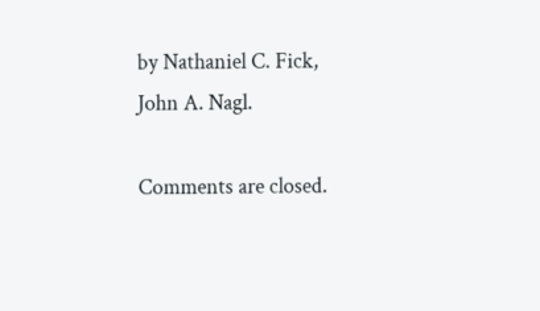by Nathaniel C. Fick, John A. Nagl.

Comments are closed.